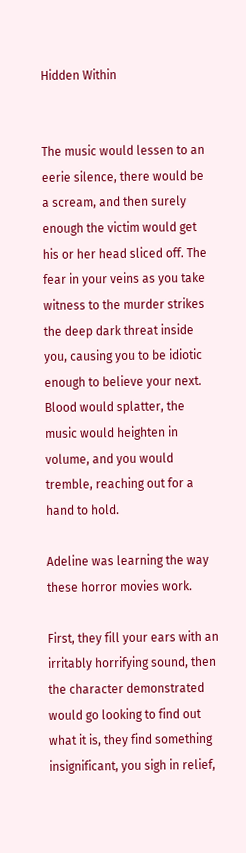Hidden Within


The music would lessen to an eerie silence, there would be a scream, and then surely enough the victim would get his or her head sliced off. The fear in your veins as you take witness to the murder strikes the deep dark threat inside you, causing you to be idiotic enough to believe your next. Blood would splatter, the music would heighten in volume, and you would tremble, reaching out for a hand to hold.

Adeline was learning the way these horror movies work.

First, they fill your ears with an irritably horrifying sound, then the character demonstrated would go looking to find out what it is, they find something insignificant, you sigh in relief,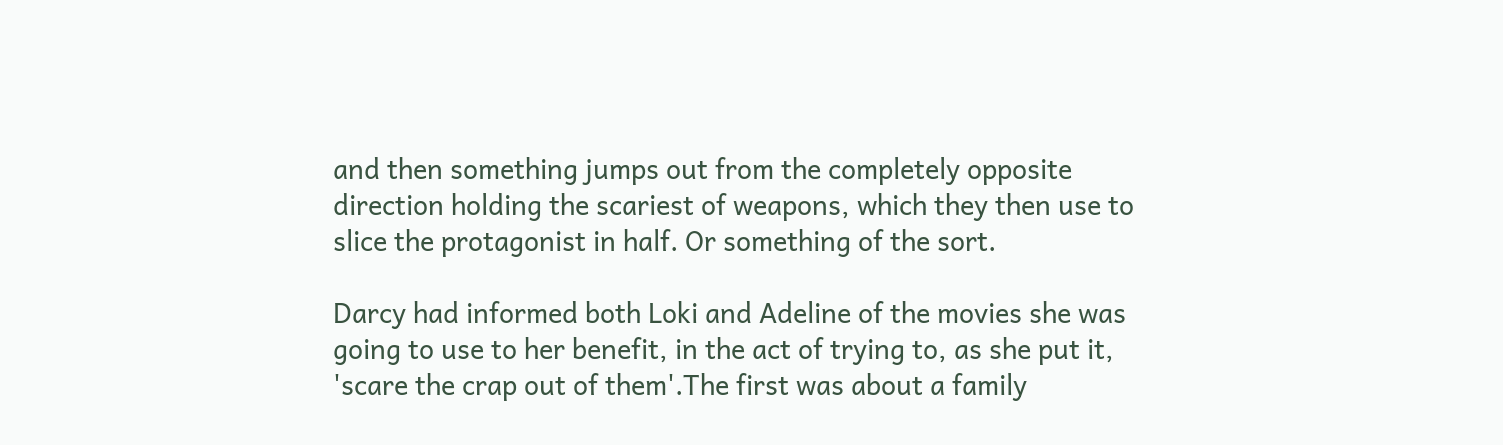and then something jumps out from the completely opposite direction holding the scariest of weapons, which they then use to slice the protagonist in half. Or something of the sort.

Darcy had informed both Loki and Adeline of the movies she was going to use to her benefit, in the act of trying to, as she put it, 'scare the crap out of them'.The first was about a family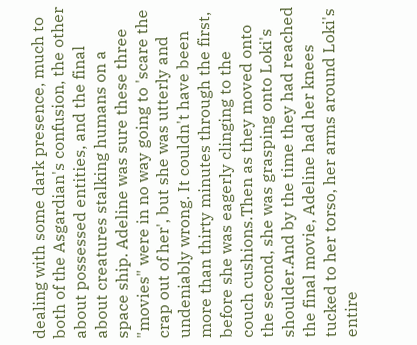dealing with some dark presence, much to both of the Asgardian's confusion, the other about possessed entities, and the final about creatures stalking humans on a space ship. Adeline was sure these three "movies" were in no way going to 'scare the crap out of her', but she was utterly and undeniably wrong. It couldn't have been more than thirty minutes through the first, before she was eagerly clinging to the couch cushions.Then as they moved onto the second, she was grasping onto Loki's shoulder.And by the time they had reached the final movie, Adeline had her knees tucked to her torso, her arms around Loki's entire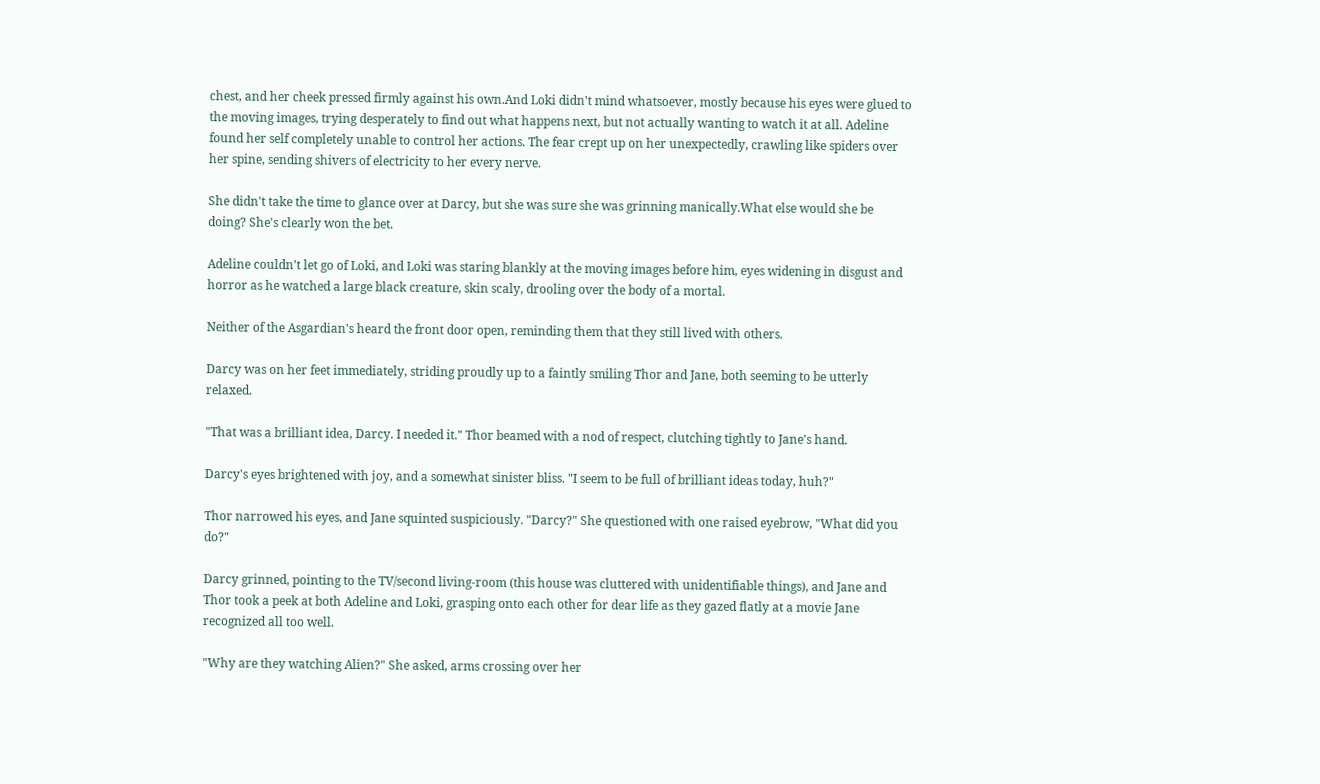chest, and her cheek pressed firmly against his own.And Loki didn't mind whatsoever, mostly because his eyes were glued to the moving images, trying desperately to find out what happens next, but not actually wanting to watch it at all. Adeline found her self completely unable to control her actions. The fear crept up on her unexpectedly, crawling like spiders over her spine, sending shivers of electricity to her every nerve.

She didn't take the time to glance over at Darcy, but she was sure she was grinning manically.What else would she be doing? She's clearly won the bet.

Adeline couldn't let go of Loki, and Loki was staring blankly at the moving images before him, eyes widening in disgust and horror as he watched a large black creature, skin scaly, drooling over the body of a mortal.

Neither of the Asgardian's heard the front door open, reminding them that they still lived with others.

Darcy was on her feet immediately, striding proudly up to a faintly smiling Thor and Jane, both seeming to be utterly relaxed.

"That was a brilliant idea, Darcy. I needed it." Thor beamed with a nod of respect, clutching tightly to Jane's hand.

Darcy's eyes brightened with joy, and a somewhat sinister bliss. "I seem to be full of brilliant ideas today, huh?"

Thor narrowed his eyes, and Jane squinted suspiciously. "Darcy?" She questioned with one raised eyebrow, "What did you do?"

Darcy grinned, pointing to the TV/second living-room (this house was cluttered with unidentifiable things), and Jane and Thor took a peek at both Adeline and Loki, grasping onto each other for dear life as they gazed flatly at a movie Jane recognized all too well.

"Why are they watching Alien?" She asked, arms crossing over her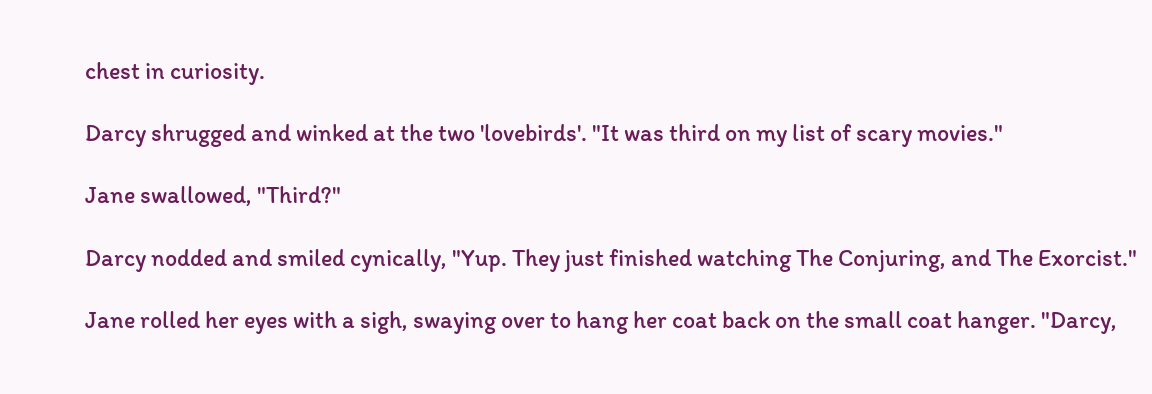chest in curiosity.

Darcy shrugged and winked at the two 'lovebirds'. "It was third on my list of scary movies."

Jane swallowed, "Third?"

Darcy nodded and smiled cynically, "Yup. They just finished watching The Conjuring, and The Exorcist."

Jane rolled her eyes with a sigh, swaying over to hang her coat back on the small coat hanger. "Darcy,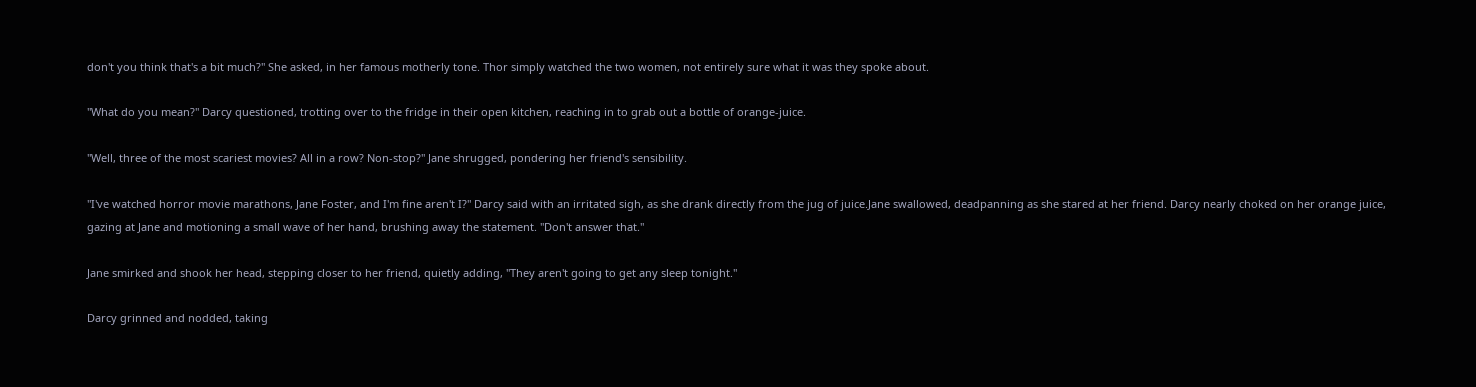don't you think that's a bit much?" She asked, in her famous motherly tone. Thor simply watched the two women, not entirely sure what it was they spoke about.

"What do you mean?" Darcy questioned, trotting over to the fridge in their open kitchen, reaching in to grab out a bottle of orange-juice.

"Well, three of the most scariest movies? All in a row? Non-stop?" Jane shrugged, pondering her friend's sensibility.

"I've watched horror movie marathons, Jane Foster, and I'm fine aren't I?" Darcy said with an irritated sigh, as she drank directly from the jug of juice.Jane swallowed, deadpanning as she stared at her friend. Darcy nearly choked on her orange juice, gazing at Jane and motioning a small wave of her hand, brushing away the statement. "Don't answer that."

Jane smirked and shook her head, stepping closer to her friend, quietly adding, "They aren't going to get any sleep tonight."

Darcy grinned and nodded, taking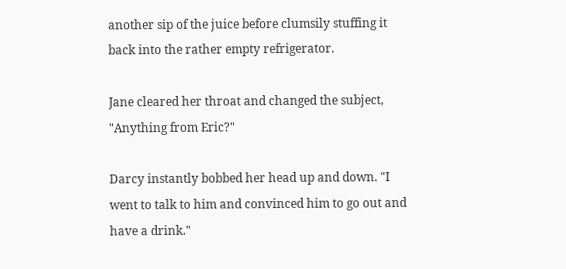another sip of the juice before clumsily stuffing it back into the rather empty refrigerator.

Jane cleared her throat and changed the subject, "Anything from Eric?"

Darcy instantly bobbed her head up and down. "I went to talk to him and convinced him to go out and have a drink."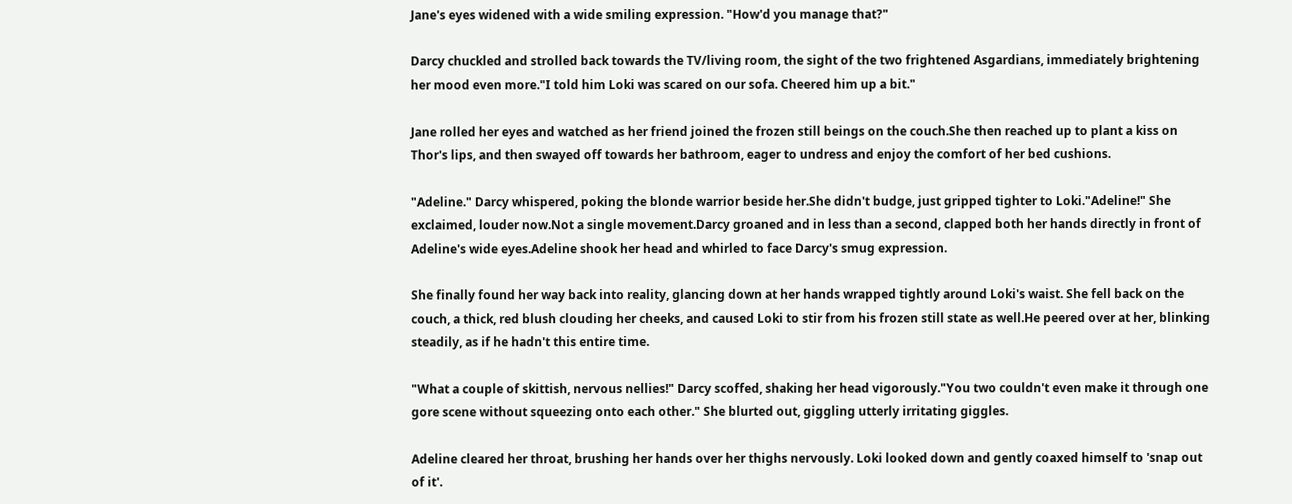Jane's eyes widened with a wide smiling expression. "How'd you manage that?"

Darcy chuckled and strolled back towards the TV/living room, the sight of the two frightened Asgardians, immediately brightening her mood even more."I told him Loki was scared on our sofa. Cheered him up a bit."

Jane rolled her eyes and watched as her friend joined the frozen still beings on the couch.She then reached up to plant a kiss on Thor's lips, and then swayed off towards her bathroom, eager to undress and enjoy the comfort of her bed cushions.

"Adeline." Darcy whispered, poking the blonde warrior beside her.She didn't budge, just gripped tighter to Loki."Adeline!" She exclaimed, louder now.Not a single movement.Darcy groaned and in less than a second, clapped both her hands directly in front of Adeline's wide eyes.Adeline shook her head and whirled to face Darcy's smug expression.

She finally found her way back into reality, glancing down at her hands wrapped tightly around Loki's waist. She fell back on the couch, a thick, red blush clouding her cheeks, and caused Loki to stir from his frozen still state as well.He peered over at her, blinking steadily, as if he hadn't this entire time.

"What a couple of skittish, nervous nellies!" Darcy scoffed, shaking her head vigorously."You two couldn't even make it through one gore scene without squeezing onto each other." She blurted out, giggling utterly irritating giggles.

Adeline cleared her throat, brushing her hands over her thighs nervously. Loki looked down and gently coaxed himself to 'snap out of it'.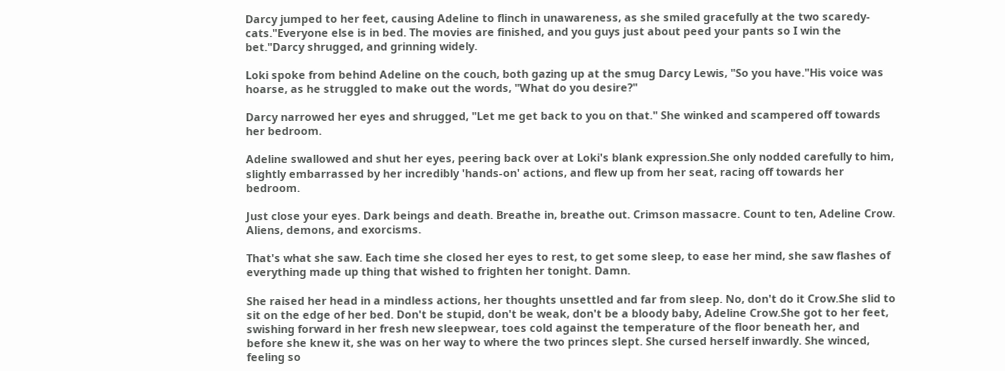Darcy jumped to her feet, causing Adeline to flinch in unawareness, as she smiled gracefully at the two scaredy-cats."Everyone else is in bed. The movies are finished, and you guys just about peed your pants so I win the bet."Darcy shrugged, and grinning widely.

Loki spoke from behind Adeline on the couch, both gazing up at the smug Darcy Lewis, "So you have."His voice was hoarse, as he struggled to make out the words, "What do you desire?"

Darcy narrowed her eyes and shrugged, "Let me get back to you on that." She winked and scampered off towards her bedroom.

Adeline swallowed and shut her eyes, peering back over at Loki's blank expression.She only nodded carefully to him, slightly embarrassed by her incredibly 'hands-on' actions, and flew up from her seat, racing off towards her bedroom.

Just close your eyes. Dark beings and death. Breathe in, breathe out. Crimson massacre. Count to ten, Adeline Crow. Aliens, demons, and exorcisms.

That's what she saw. Each time she closed her eyes to rest, to get some sleep, to ease her mind, she saw flashes of everything made up thing that wished to frighten her tonight. Damn.

She raised her head in a mindless actions, her thoughts unsettled and far from sleep. No, don't do it Crow.She slid to sit on the edge of her bed. Don't be stupid, don't be weak, don't be a bloody baby, Adeline Crow.She got to her feet, swishing forward in her fresh new sleepwear, toes cold against the temperature of the floor beneath her, and before she knew it, she was on her way to where the two princes slept. She cursed herself inwardly. She winced, feeling so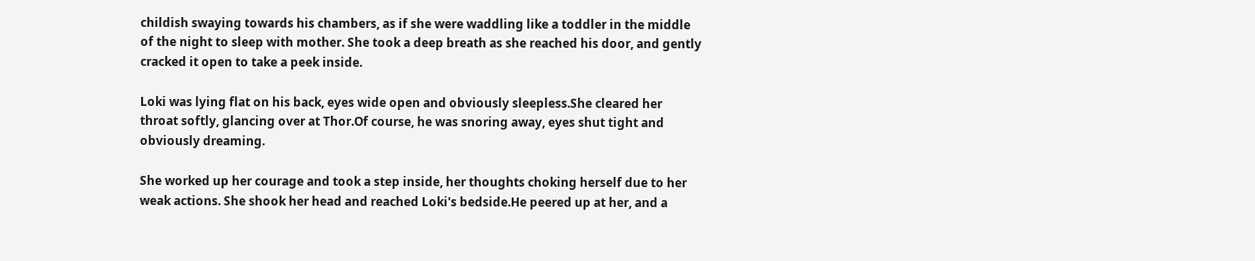childish swaying towards his chambers, as if she were waddling like a toddler in the middle of the night to sleep with mother. She took a deep breath as she reached his door, and gently cracked it open to take a peek inside.

Loki was lying flat on his back, eyes wide open and obviously sleepless.She cleared her throat softly, glancing over at Thor.Of course, he was snoring away, eyes shut tight and obviously dreaming.

She worked up her courage and took a step inside, her thoughts choking herself due to her weak actions. She shook her head and reached Loki's bedside.He peered up at her, and a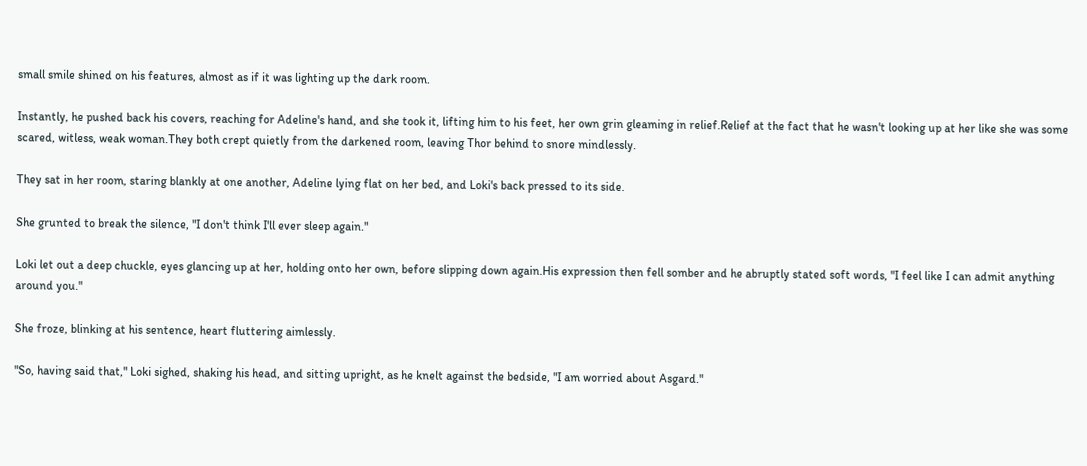small smile shined on his features, almost as if it was lighting up the dark room.

Instantly, he pushed back his covers, reaching for Adeline's hand, and she took it, lifting him to his feet, her own grin gleaming in relief.Relief at the fact that he wasn't looking up at her like she was some scared, witless, weak woman.They both crept quietly from the darkened room, leaving Thor behind to snore mindlessly.

They sat in her room, staring blankly at one another, Adeline lying flat on her bed, and Loki's back pressed to its side.

She grunted to break the silence, "I don't think I'll ever sleep again."

Loki let out a deep chuckle, eyes glancing up at her, holding onto her own, before slipping down again.His expression then fell somber and he abruptly stated soft words, "I feel like I can admit anything around you."

She froze, blinking at his sentence, heart fluttering aimlessly.

"So, having said that," Loki sighed, shaking his head, and sitting upright, as he knelt against the bedside, "I am worried about Asgard."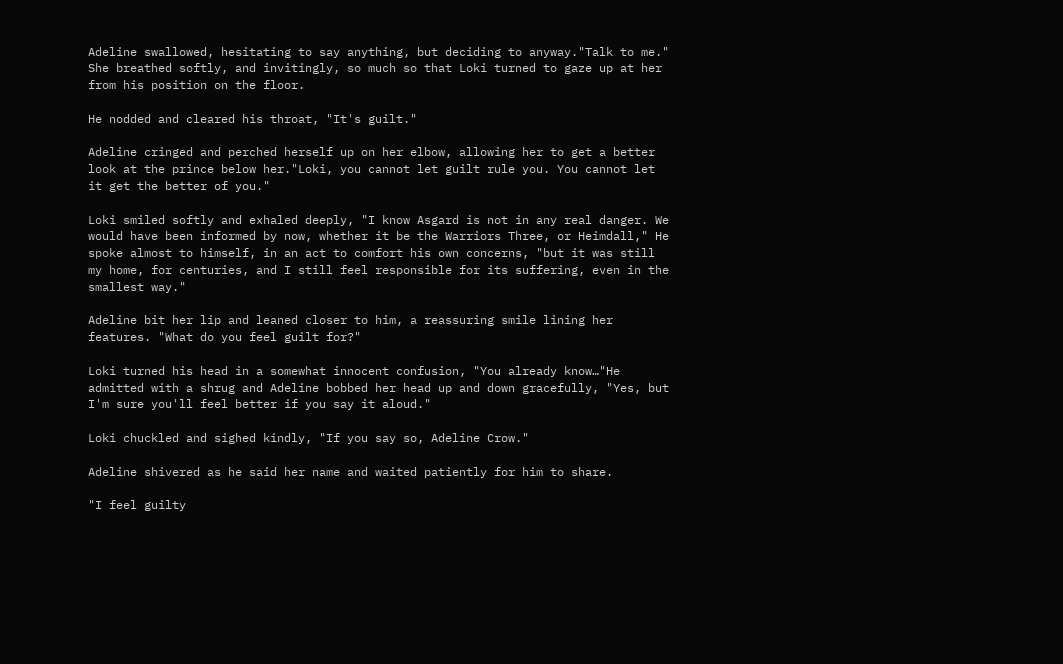Adeline swallowed, hesitating to say anything, but deciding to anyway."Talk to me." She breathed softly, and invitingly, so much so that Loki turned to gaze up at her from his position on the floor.

He nodded and cleared his throat, "It's guilt."

Adeline cringed and perched herself up on her elbow, allowing her to get a better look at the prince below her."Loki, you cannot let guilt rule you. You cannot let it get the better of you."

Loki smiled softly and exhaled deeply, "I know Asgard is not in any real danger. We would have been informed by now, whether it be the Warriors Three, or Heimdall," He spoke almost to himself, in an act to comfort his own concerns, "but it was still my home, for centuries, and I still feel responsible for its suffering, even in the smallest way."

Adeline bit her lip and leaned closer to him, a reassuring smile lining her features. "What do you feel guilt for?"

Loki turned his head in a somewhat innocent confusion, "You already know…"He admitted with a shrug and Adeline bobbed her head up and down gracefully, "Yes, but I'm sure you'll feel better if you say it aloud."

Loki chuckled and sighed kindly, "If you say so, Adeline Crow."

Adeline shivered as he said her name and waited patiently for him to share.

"I feel guilty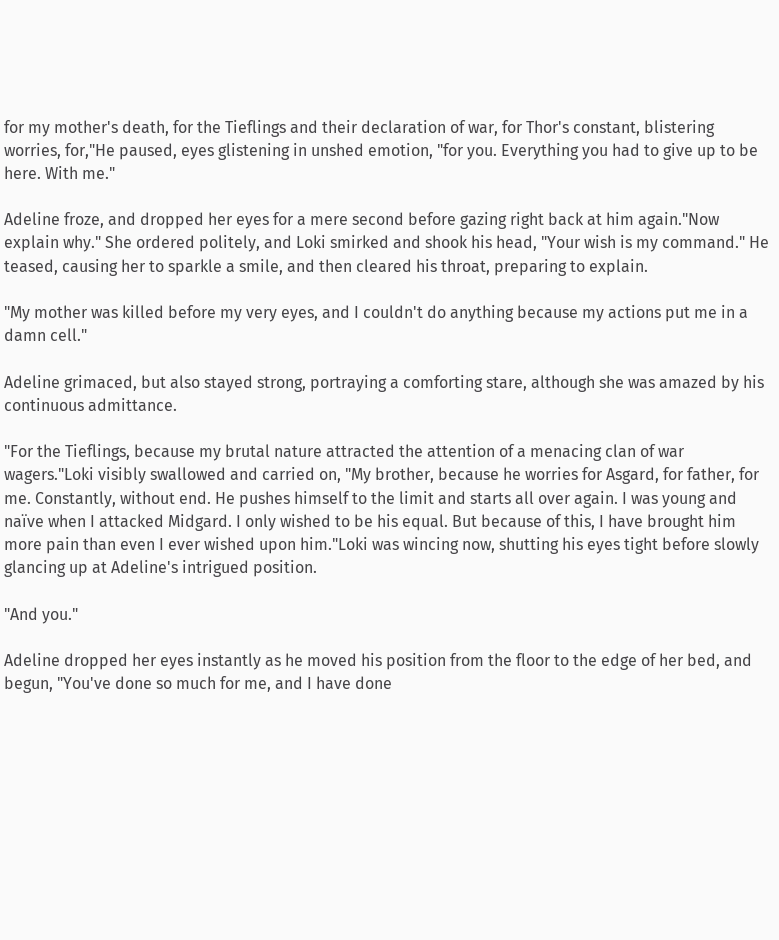for my mother's death, for the Tieflings and their declaration of war, for Thor's constant, blistering worries, for,"He paused, eyes glistening in unshed emotion, "for you. Everything you had to give up to be here. With me."

Adeline froze, and dropped her eyes for a mere second before gazing right back at him again."Now explain why." She ordered politely, and Loki smirked and shook his head, "Your wish is my command." He teased, causing her to sparkle a smile, and then cleared his throat, preparing to explain.

"My mother was killed before my very eyes, and I couldn't do anything because my actions put me in a damn cell."

Adeline grimaced, but also stayed strong, portraying a comforting stare, although she was amazed by his continuous admittance.

"For the Tieflings, because my brutal nature attracted the attention of a menacing clan of war wagers."Loki visibly swallowed and carried on, "My brother, because he worries for Asgard, for father, for me. Constantly, without end. He pushes himself to the limit and starts all over again. I was young and naïve when I attacked Midgard. I only wished to be his equal. But because of this, I have brought him more pain than even I ever wished upon him."Loki was wincing now, shutting his eyes tight before slowly glancing up at Adeline's intrigued position.

"And you."

Adeline dropped her eyes instantly as he moved his position from the floor to the edge of her bed, and begun, "You've done so much for me, and I have done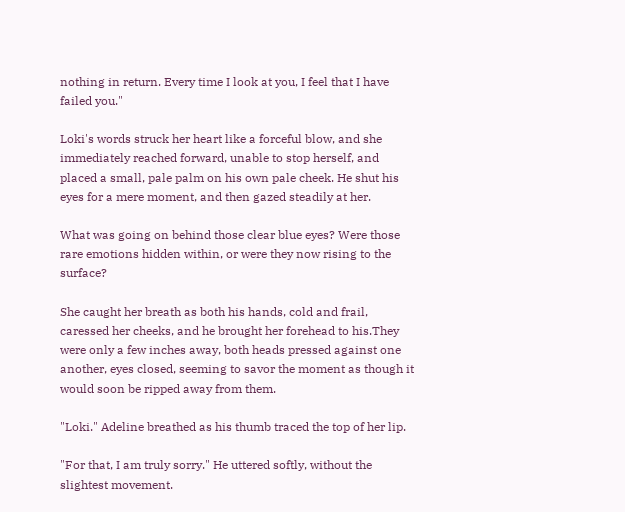nothing in return. Every time I look at you, I feel that I have failed you."

Loki's words struck her heart like a forceful blow, and she immediately reached forward, unable to stop herself, and placed a small, pale palm on his own pale cheek. He shut his eyes for a mere moment, and then gazed steadily at her.

What was going on behind those clear blue eyes? Were those rare emotions hidden within, or were they now rising to the surface?

She caught her breath as both his hands, cold and frail, caressed her cheeks, and he brought her forehead to his.They were only a few inches away, both heads pressed against one another, eyes closed, seeming to savor the moment as though it would soon be ripped away from them.

"Loki." Adeline breathed as his thumb traced the top of her lip.

"For that, I am truly sorry." He uttered softly, without the slightest movement.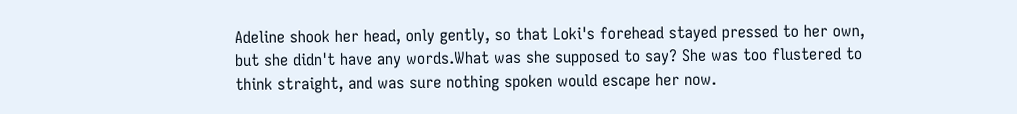Adeline shook her head, only gently, so that Loki's forehead stayed pressed to her own, but she didn't have any words.What was she supposed to say? She was too flustered to think straight, and was sure nothing spoken would escape her now.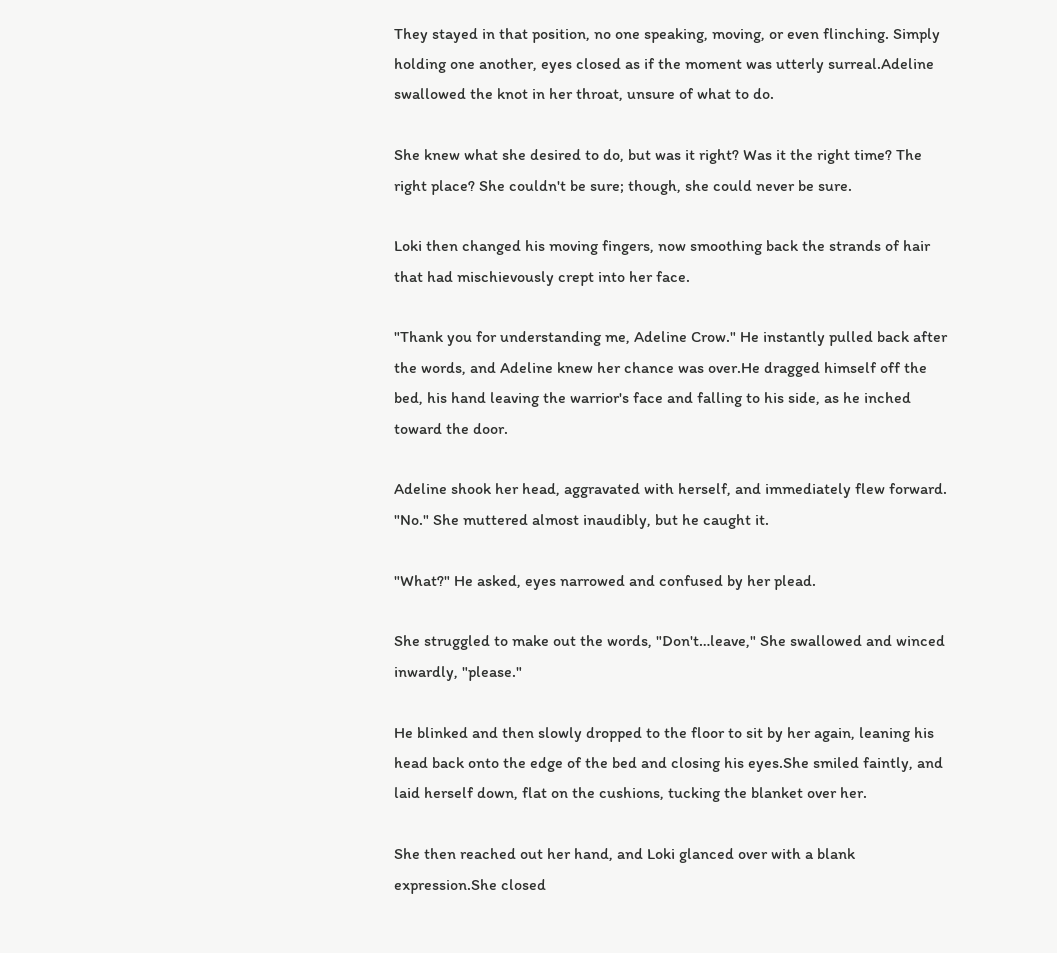They stayed in that position, no one speaking, moving, or even flinching. Simply holding one another, eyes closed as if the moment was utterly surreal.Adeline swallowed the knot in her throat, unsure of what to do.

She knew what she desired to do, but was it right? Was it the right time? The right place? She couldn't be sure; though, she could never be sure.

Loki then changed his moving fingers, now smoothing back the strands of hair that had mischievously crept into her face.

"Thank you for understanding me, Adeline Crow." He instantly pulled back after the words, and Adeline knew her chance was over.He dragged himself off the bed, his hand leaving the warrior's face and falling to his side, as he inched toward the door.

Adeline shook her head, aggravated with herself, and immediately flew forward. "No." She muttered almost inaudibly, but he caught it.

"What?" He asked, eyes narrowed and confused by her plead.

She struggled to make out the words, "Don't…leave," She swallowed and winced inwardly, "please."

He blinked and then slowly dropped to the floor to sit by her again, leaning his head back onto the edge of the bed and closing his eyes.She smiled faintly, and laid herself down, flat on the cushions, tucking the blanket over her.

She then reached out her hand, and Loki glanced over with a blank expression.She closed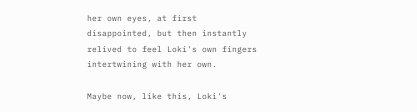her own eyes, at first disappointed, but then instantly relived to feel Loki's own fingers intertwining with her own.

Maybe now, like this, Loki's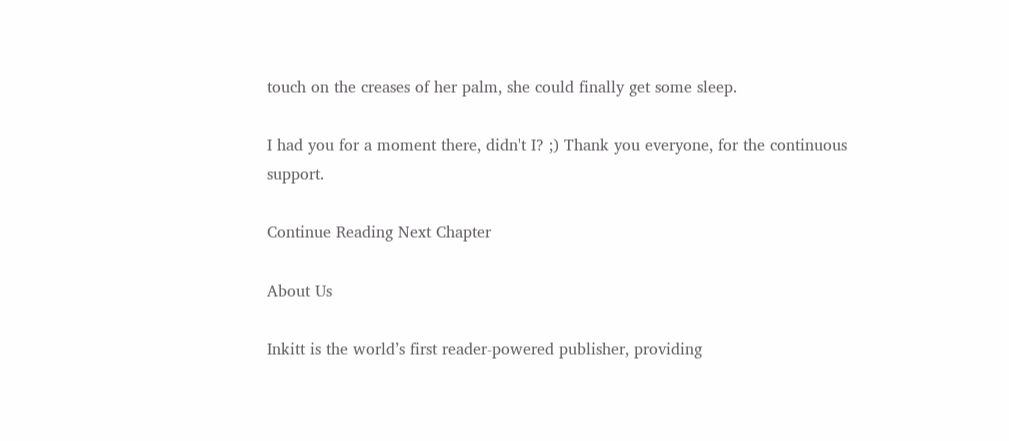touch on the creases of her palm, she could finally get some sleep.

I had you for a moment there, didn't I? ;) Thank you everyone, for the continuous support.

Continue Reading Next Chapter

About Us

Inkitt is the world’s first reader-powered publisher, providing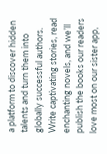a platform to discover hidden talents and turn them into globally successful authors. Write captivating stories, read enchanting novels, and we’ll publish the books our readers love most on our sister app,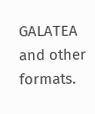GALATEA and other formats.